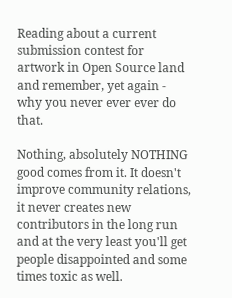Reading about a current submission contest for artwork in Open Source land and remember, yet again - why you never ever ever do that.

Nothing, absolutely NOTHING good comes from it. It doesn't improve community relations, it never creates new contributors in the long run and at the very least you'll get people disappointed and some times toxic as well.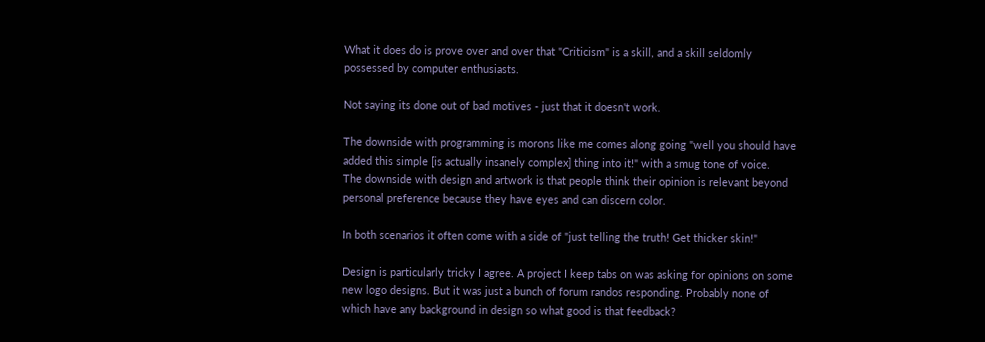What it does do is prove over and over that "Criticism" is a skill, and a skill seldomly possessed by computer enthusiasts.

Not saying its done out of bad motives - just that it doesn't work.

The downside with programming is morons like me comes along going "well you should have added this simple [is actually insanely complex] thing into it!" with a smug tone of voice.
The downside with design and artwork is that people think their opinion is relevant beyond personal preference because they have eyes and can discern color.

In both scenarios it often come with a side of "just telling the truth! Get thicker skin!"

Design is particularly tricky I agree. A project I keep tabs on was asking for opinions on some new logo designs. But it was just a bunch of forum randos responding. Probably none of which have any background in design so what good is that feedback?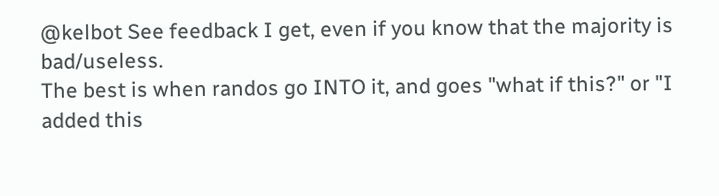@kelbot See feedback I get, even if you know that the majority is bad/useless.
The best is when randos go INTO it, and goes "what if this?" or "I added this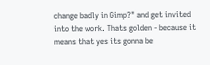change badly in Gimp?" and get invited into the work. Thats golden - because it means that yes its gonna be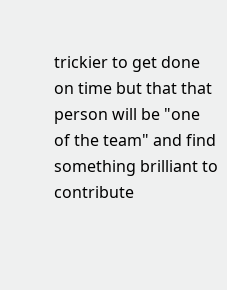trickier to get done on time but that that person will be "one of the team" and find something brilliant to contribute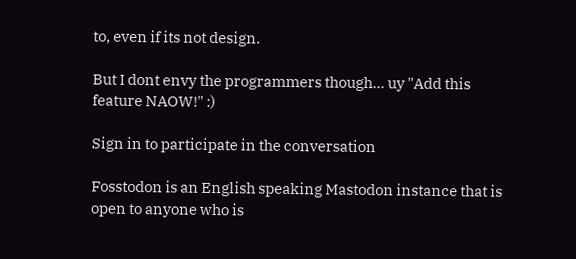to, even if its not design.

But I dont envy the programmers though... uy "Add this feature NAOW!" :)

Sign in to participate in the conversation

Fosstodon is an English speaking Mastodon instance that is open to anyone who is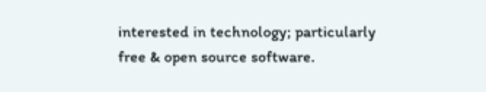interested in technology; particularly free & open source software.